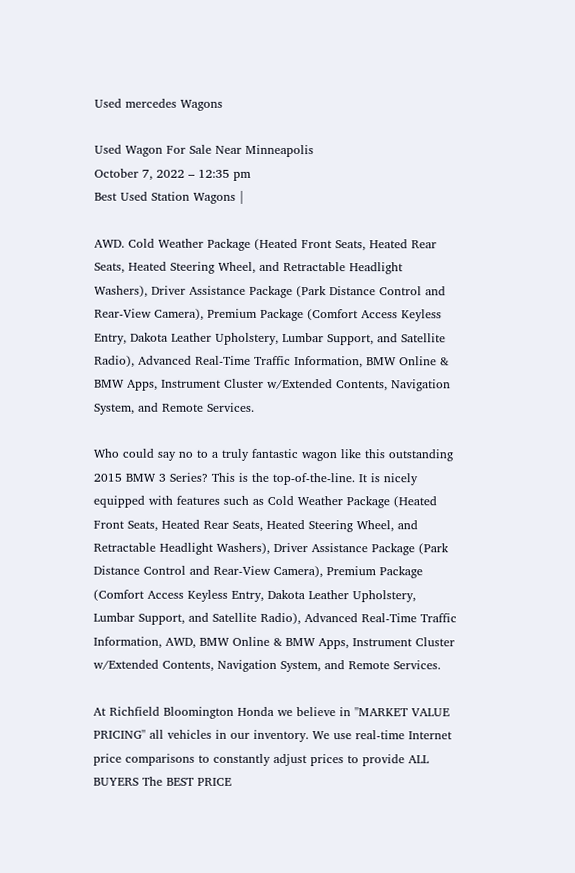Used mercedes Wagons

Used Wagon For Sale Near Minneapolis
October 7, 2022 – 12:35 pm
Best Used Station Wagons |

AWD. Cold Weather Package (Heated Front Seats, Heated Rear Seats, Heated Steering Wheel, and Retractable Headlight Washers), Driver Assistance Package (Park Distance Control and Rear-View Camera), Premium Package (Comfort Access Keyless Entry, Dakota Leather Upholstery, Lumbar Support, and Satellite Radio), Advanced Real-Time Traffic Information, BMW Online & BMW Apps, Instrument Cluster w/Extended Contents, Navigation System, and Remote Services.

Who could say no to a truly fantastic wagon like this outstanding 2015 BMW 3 Series? This is the top-of-the-line. It is nicely equipped with features such as Cold Weather Package (Heated Front Seats, Heated Rear Seats, Heated Steering Wheel, and Retractable Headlight Washers), Driver Assistance Package (Park Distance Control and Rear-View Camera), Premium Package (Comfort Access Keyless Entry, Dakota Leather Upholstery, Lumbar Support, and Satellite Radio), Advanced Real-Time Traffic Information, AWD, BMW Online & BMW Apps, Instrument Cluster w/Extended Contents, Navigation System, and Remote Services.

At Richfield Bloomington Honda we believe in ''MARKET VALUE PRICING'' all vehicles in our inventory. We use real-time Internet price comparisons to constantly adjust prices to provide ALL BUYERS The BEST PRICE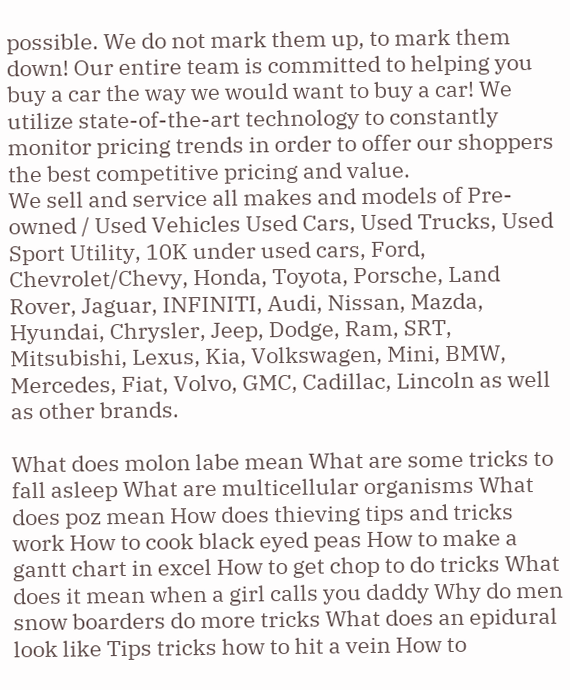possible. We do not mark them up, to mark them down! Our entire team is committed to helping you buy a car the way we would want to buy a car! We utilize state-of-the-art technology to constantly monitor pricing trends in order to offer our shoppers the best competitive pricing and value.
We sell and service all makes and models of Pre-owned / Used Vehicles Used Cars, Used Trucks, Used Sport Utility, 10K under used cars, Ford, Chevrolet/Chevy, Honda, Toyota, Porsche, Land Rover, Jaguar, INFINITI, Audi, Nissan, Mazda, Hyundai, Chrysler, Jeep, Dodge, Ram, SRT, Mitsubishi, Lexus, Kia, Volkswagen, Mini, BMW, Mercedes, Fiat, Volvo, GMC, Cadillac, Lincoln as well as other brands.

What does molon labe mean What are some tricks to fall asleep What are multicellular organisms What does poz mean How does thieving tips and tricks work How to cook black eyed peas How to make a gantt chart in excel How to get chop to do tricks What does it mean when a girl calls you daddy Why do men snow boarders do more tricks What does an epidural look like Tips tricks how to hit a vein How to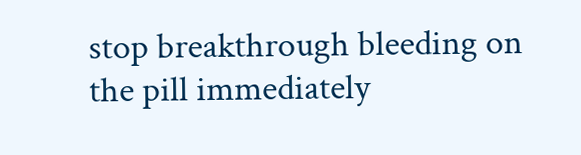stop breakthrough bleeding on the pill immediately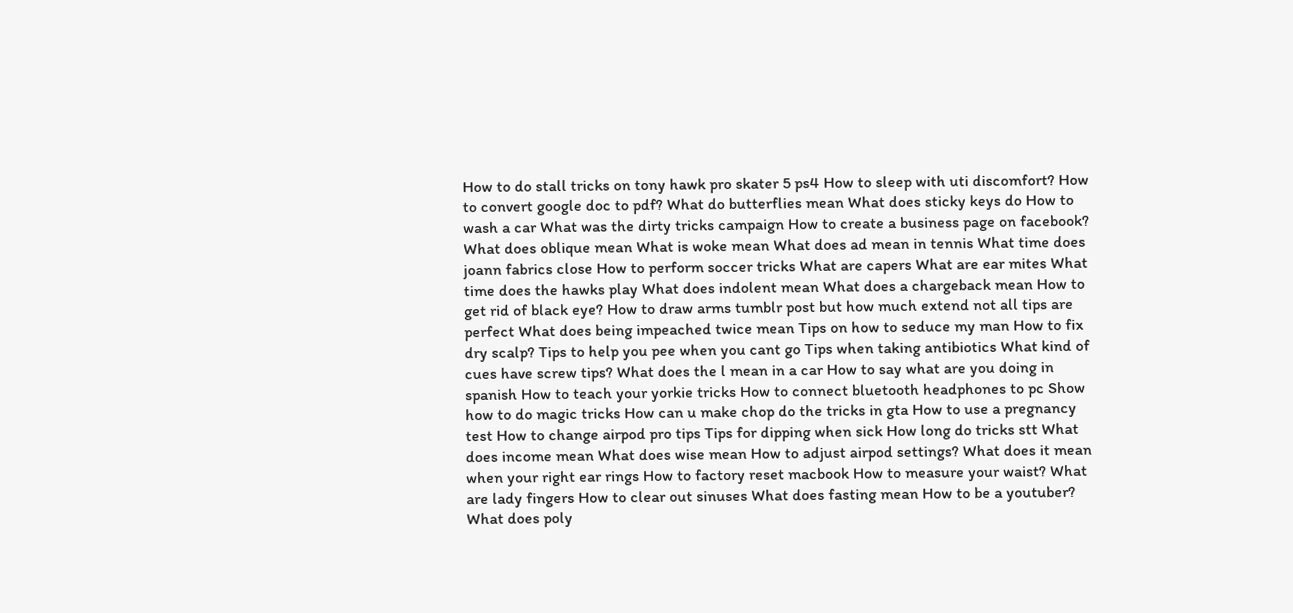How to do stall tricks on tony hawk pro skater 5 ps4 How to sleep with uti discomfort? How to convert google doc to pdf? What do butterflies mean What does sticky keys do How to wash a car What was the dirty tricks campaign How to create a business page on facebook? What does oblique mean What is woke mean What does ad mean in tennis What time does joann fabrics close How to perform soccer tricks What are capers What are ear mites What time does the hawks play What does indolent mean What does a chargeback mean How to get rid of black eye? How to draw arms tumblr post but how much extend not all tips are perfect What does being impeached twice mean Tips on how to seduce my man How to fix dry scalp? Tips to help you pee when you cant go Tips when taking antibiotics What kind of cues have screw tips? What does the l mean in a car How to say what are you doing in spanish How to teach your yorkie tricks How to connect bluetooth headphones to pc Show how to do magic tricks How can u make chop do the tricks in gta How to use a pregnancy test How to change airpod pro tips Tips for dipping when sick How long do tricks stt What does income mean What does wise mean How to adjust airpod settings? What does it mean when your right ear rings How to factory reset macbook How to measure your waist? What are lady fingers How to clear out sinuses What does fasting mean How to be a youtuber? What does poly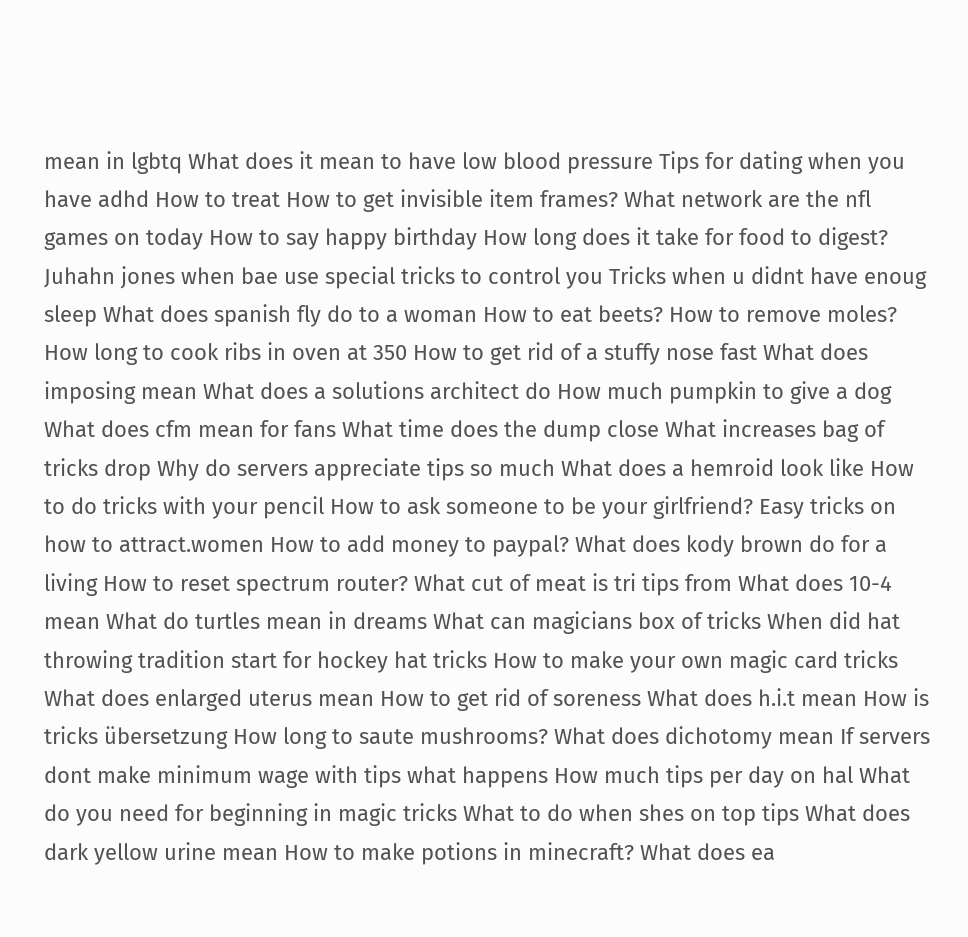mean in lgbtq What does it mean to have low blood pressure Tips for dating when you have adhd How to treat How to get invisible item frames? What network are the nfl games on today How to say happy birthday How long does it take for food to digest? Juhahn jones when bae use special tricks to control you Tricks when u didnt have enoug sleep What does spanish fly do to a woman How to eat beets? How to remove moles? How long to cook ribs in oven at 350 How to get rid of a stuffy nose fast What does imposing mean What does a solutions architect do How much pumpkin to give a dog What does cfm mean for fans What time does the dump close What increases bag of tricks drop Why do servers appreciate tips so much What does a hemroid look like How to do tricks with your pencil How to ask someone to be your girlfriend? Easy tricks on how to attract.women How to add money to paypal? What does kody brown do for a living How to reset spectrum router? What cut of meat is tri tips from What does 10-4 mean What do turtles mean in dreams What can magicians box of tricks When did hat throwing tradition start for hockey hat tricks How to make your own magic card tricks What does enlarged uterus mean How to get rid of soreness What does h.i.t mean How is tricks übersetzung How long to saute mushrooms? What does dichotomy mean If servers dont make minimum wage with tips what happens How much tips per day on hal What do you need for beginning in magic tricks What to do when shes on top tips What does dark yellow urine mean How to make potions in minecraft? What does ea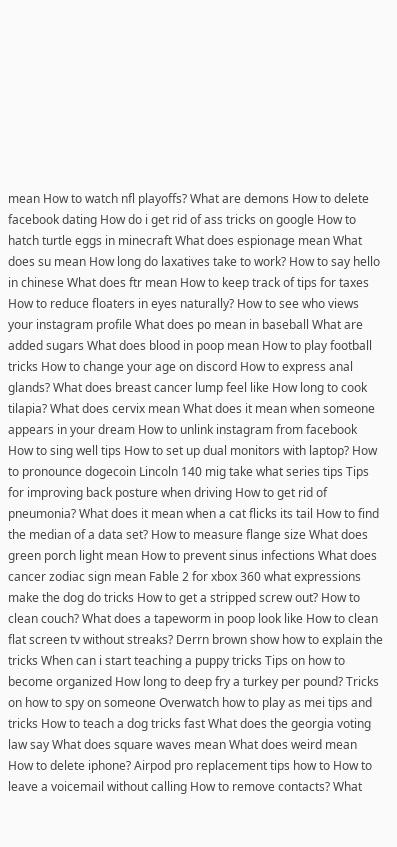mean How to watch nfl playoffs? What are demons How to delete facebook dating How do i get rid of ass tricks on google How to hatch turtle eggs in minecraft What does espionage mean What does su mean How long do laxatives take to work? How to say hello in chinese What does ftr mean How to keep track of tips for taxes How to reduce floaters in eyes naturally? How to see who views your instagram profile What does po mean in baseball What are added sugars What does blood in poop mean How to play football tricks How to change your age on discord How to express anal glands? What does breast cancer lump feel like How long to cook tilapia? What does cervix mean What does it mean when someone appears in your dream How to unlink instagram from facebook How to sing well tips How to set up dual monitors with laptop? How to pronounce dogecoin Lincoln 140 mig take what series tips Tips for improving back posture when driving How to get rid of pneumonia? What does it mean when a cat flicks its tail How to find the median of a data set? How to measure flange size What does green porch light mean How to prevent sinus infections What does cancer zodiac sign mean Fable 2 for xbox 360 what expressions make the dog do tricks How to get a stripped screw out? How to clean couch? What does a tapeworm in poop look like How to clean flat screen tv without streaks? Derrn brown show how to explain the tricks When can i start teaching a puppy tricks Tips on how to become organized How long to deep fry a turkey per pound? Tricks on how to spy on someone Overwatch how to play as mei tips and tricks How to teach a dog tricks fast What does the georgia voting law say What does square waves mean What does weird mean How to delete iphone? Airpod pro replacement tips how to How to leave a voicemail without calling How to remove contacts? What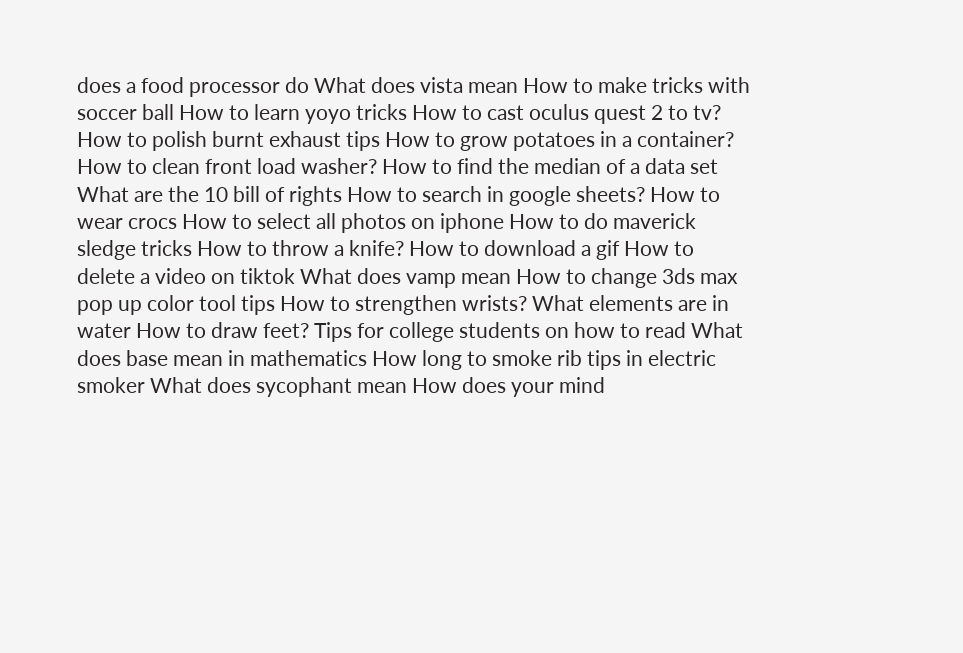does a food processor do What does vista mean How to make tricks with soccer ball How to learn yoyo tricks How to cast oculus quest 2 to tv? How to polish burnt exhaust tips How to grow potatoes in a container? How to clean front load washer? How to find the median of a data set What are the 10 bill of rights How to search in google sheets? How to wear crocs How to select all photos on iphone How to do maverick sledge tricks How to throw a knife? How to download a gif How to delete a video on tiktok What does vamp mean How to change 3ds max pop up color tool tips How to strengthen wrists? What elements are in water How to draw feet? Tips for college students on how to read What does base mean in mathematics How long to smoke rib tips in electric smoker What does sycophant mean How does your mind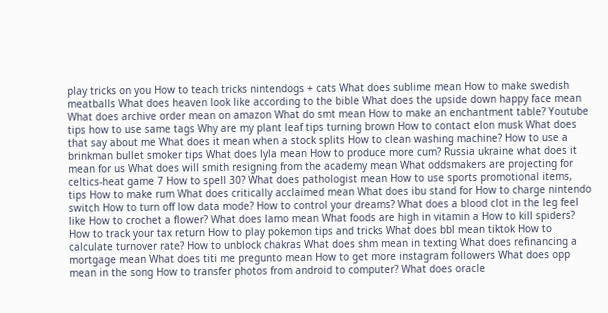play tricks on you How to teach tricks nintendogs + cats What does sublime mean How to make swedish meatballs What does heaven look like according to the bible What does the upside down happy face mean What does archive order mean on amazon What do smt mean How to make an enchantment table? Youtube tips how to use same tags Why are my plant leaf tips turning brown How to contact elon musk What does that say about me What does it mean when a stock splits How to clean washing machine? How to use a brinkman bullet smoker tips What does lyla mean How to produce more cum? Russia ukraine what does it mean for us What does will smith resigning from the academy mean What oddsmakers are projecting for celtics-heat game 7 How to spell 30? What does pathologist mean How to use sports promotional items, tips How to make rum What does critically acclaimed mean What does ibu stand for How to charge nintendo switch How to turn off low data mode? How to control your dreams? What does a blood clot in the leg feel like How to crochet a flower? What does lamo mean What foods are high in vitamin a How to kill spiders? How to track your tax return How to play pokemon tips and tricks What does bbl mean tiktok How to calculate turnover rate? How to unblock chakras What does shm mean in texting What does refinancing a mortgage mean What does titi me pregunto mean How to get more instagram followers What does opp mean in the song How to transfer photos from android to computer? What does oracle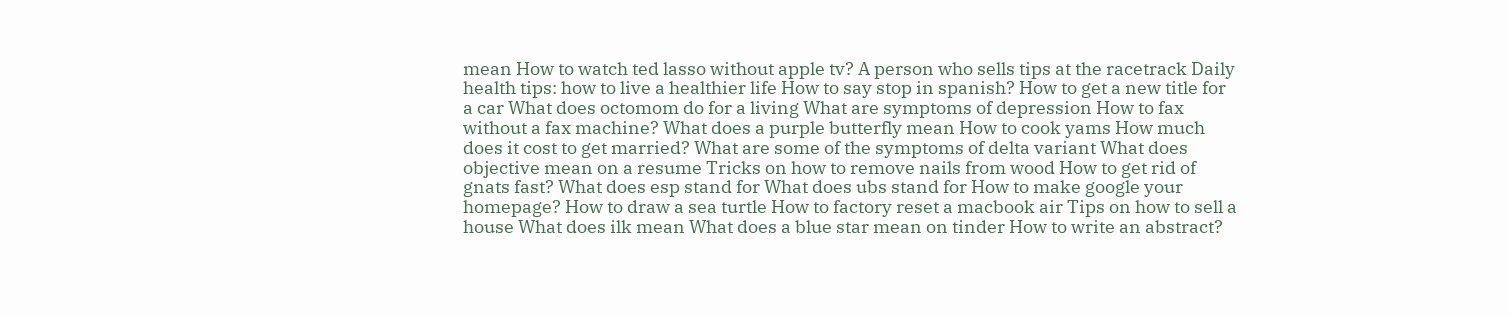mean How to watch ted lasso without apple tv? A person who sells tips at the racetrack Daily health tips: how to live a healthier life How to say stop in spanish? How to get a new title for a car What does octomom do for a living What are symptoms of depression How to fax without a fax machine? What does a purple butterfly mean How to cook yams How much does it cost to get married? What are some of the symptoms of delta variant What does objective mean on a resume Tricks on how to remove nails from wood How to get rid of gnats fast? What does esp stand for What does ubs stand for How to make google your homepage? How to draw a sea turtle How to factory reset a macbook air Tips on how to sell a house What does ilk mean What does a blue star mean on tinder How to write an abstract?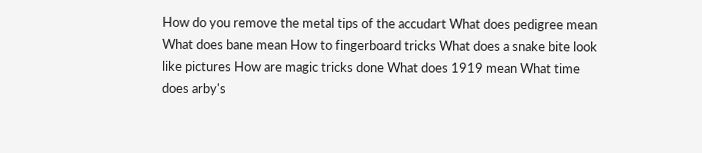How do you remove the metal tips of the accudart What does pedigree mean What does bane mean How to fingerboard tricks What does a snake bite look like pictures How are magic tricks done What does 1919 mean What time does arby's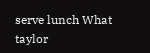serve lunch What taylor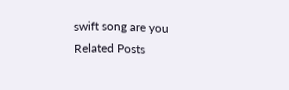swift song are you
Related Posts